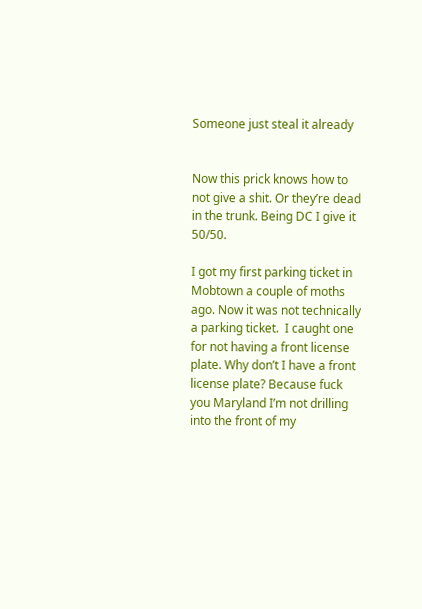Someone just steal it already


Now this prick knows how to not give a shit. Or they’re dead in the trunk. Being DC I give it 50/50.

I got my first parking ticket in Mobtown a couple of moths ago. Now it was not technically a parking ticket.  I caught one for not having a front license plate. Why don’t I have a front license plate? Because fuck you Maryland I’m not drilling into the front of my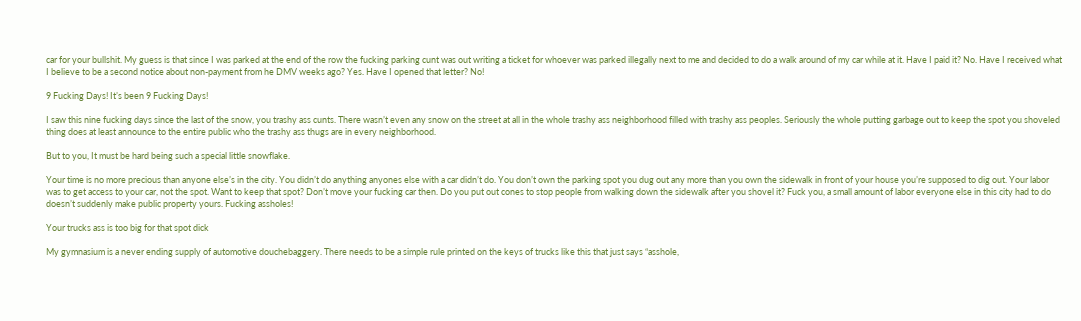car for your bullshit. My guess is that since I was parked at the end of the row the fucking parking cunt was out writing a ticket for whoever was parked illegally next to me and decided to do a walk around of my car while at it. Have I paid it? No. Have I received what I believe to be a second notice about non-payment from he DMV weeks ago? Yes. Have I opened that letter? No!

9 Fucking Days! It’s been 9 Fucking Days!

I saw this nine fucking days since the last of the snow, you trashy ass cunts. There wasn’t even any snow on the street at all in the whole trashy ass neighborhood filled with trashy ass peoples. Seriously the whole putting garbage out to keep the spot you shoveled thing does at least announce to the entire public who the trashy ass thugs are in every neighborhood.

But to you, It must be hard being such a special little snowflake.

Your time is no more precious than anyone else’s in the city. You didn’t do anything anyones else with a car didn’t do. You don’t own the parking spot you dug out any more than you own the sidewalk in front of your house you’re supposed to dig out. Your labor was to get access to your car, not the spot. Want to keep that spot? Don’t move your fucking car then. Do you put out cones to stop people from walking down the sidewalk after you shovel it? Fuck you, a small amount of labor everyone else in this city had to do doesn’t suddenly make public property yours. Fucking assholes!

Your trucks ass is too big for that spot dick

My gymnasium is a never ending supply of automotive douchebaggery. There needs to be a simple rule printed on the keys of trucks like this that just says “asshole,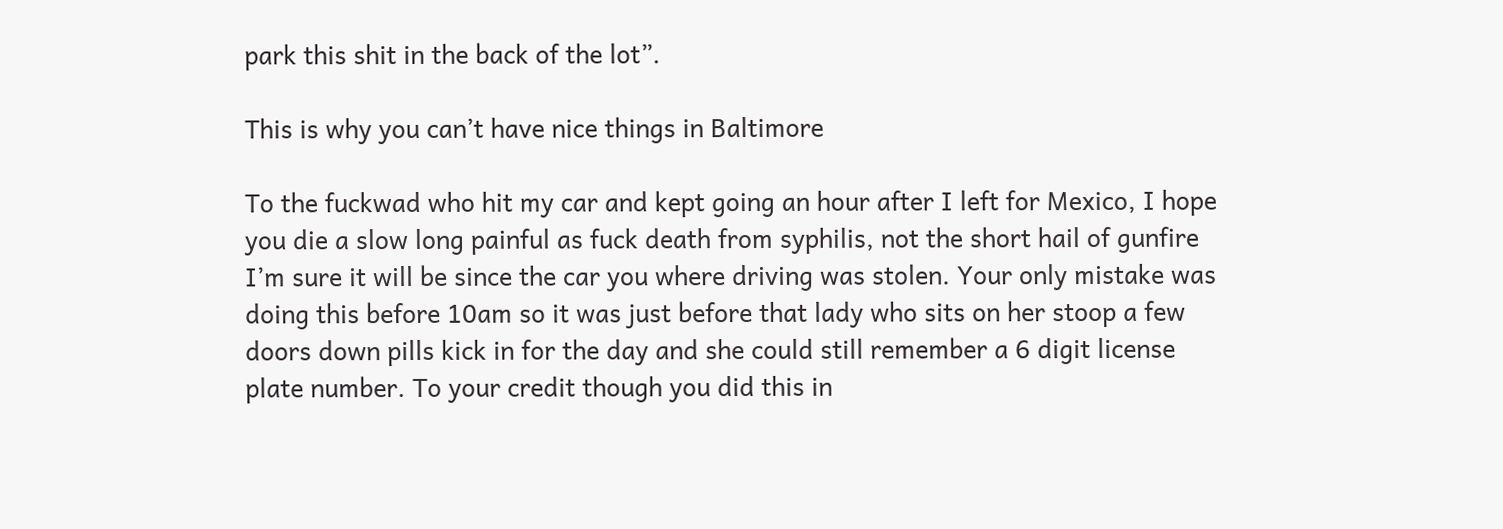park this shit in the back of the lot”.

This is why you can’t have nice things in Baltimore

To the fuckwad who hit my car and kept going an hour after I left for Mexico, I hope you die a slow long painful as fuck death from syphilis, not the short hail of gunfire I’m sure it will be since the car you where driving was stolen. Your only mistake was doing this before 10am so it was just before that lady who sits on her stoop a few doors down pills kick in for the day and she could still remember a 6 digit license plate number. To your credit though you did this in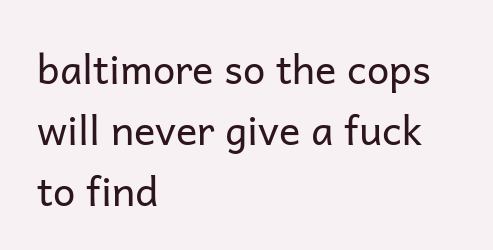baltimore so the cops will never give a fuck to find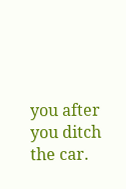you after you ditch the car.